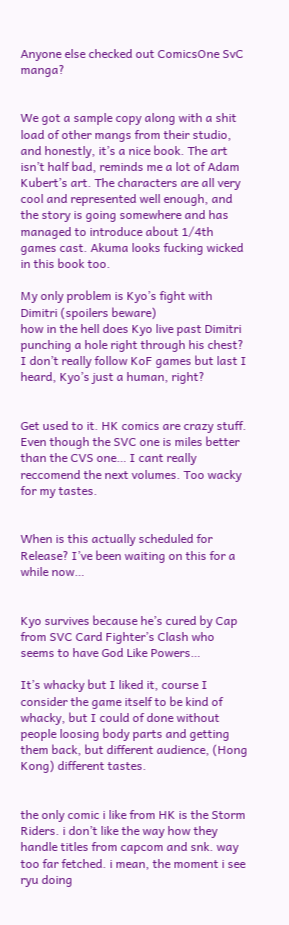Anyone else checked out ComicsOne SvC manga?


We got a sample copy along with a shit load of other mangs from their studio, and honestly, it’s a nice book. The art isn’t half bad, reminds me a lot of Adam Kubert’s art. The characters are all very cool and represented well enough, and the story is going somewhere and has managed to introduce about 1/4th games cast. Akuma looks fucking wicked in this book too.

My only problem is Kyo’s fight with Dimitri (spoilers beware)
how in the hell does Kyo live past Dimitri punching a hole right through his chest? I don’t really follow KoF games but last I heard, Kyo’s just a human, right?


Get used to it. HK comics are crazy stuff. Even though the SVC one is miles better than the CVS one… I cant really reccomend the next volumes. Too wacky for my tastes.


When is this actually scheduled for Release? I’ve been waiting on this for a while now…


Kyo survives because he’s cured by Cap from SVC Card Fighter’s Clash who seems to have God Like Powers…

It’s whacky but I liked it, course I consider the game itself to be kind of whacky, but I could of done without people loosing body parts and getting them back, but different audience, (Hong Kong) different tastes.


the only comic i like from HK is the Storm Riders. i don’t like the way how they handle titles from capcom and snk. way too far fetched. i mean, the moment i see ryu doing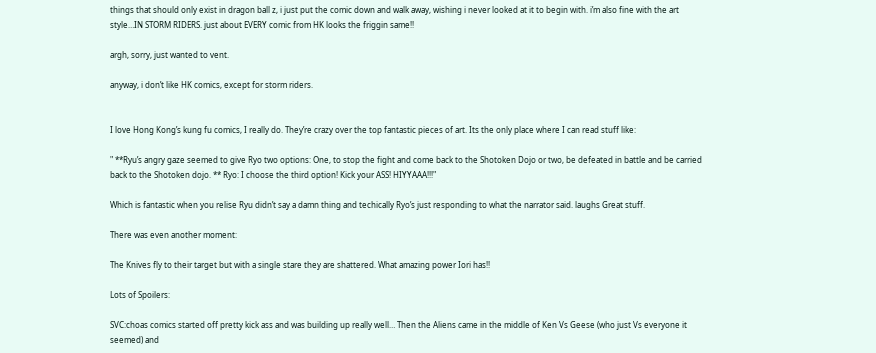things that should only exist in dragon ball z, i just put the comic down and walk away, wishing i never looked at it to begin with. i’m also fine with the art style…IN STORM RIDERS. just about EVERY comic from HK looks the friggin same!!

argh, sorry, just wanted to vent.

anyway, i don’t like HK comics, except for storm riders.


I love Hong Kong’s kung fu comics, I really do. They’re crazy over the top fantastic pieces of art. Its the only place where I can read stuff like:

" **Ryu’s angry gaze seemed to give Ryo two options: One, to stop the fight and come back to the Shotoken Dojo or two, be defeated in battle and be carried back to the Shotoken dojo. ** Ryo: I choose the third option! Kick your ASS! HIYYAAA!!!"

Which is fantastic when you relise Ryu didn’t say a damn thing and techically Ryo’s just responding to what the narrator said. laughs Great stuff.

There was even another moment:

The Knives fly to their target but with a single stare they are shattered. What amazing power Iori has!!

Lots of Spoilers:

SVC:choas comics started off pretty kick ass and was building up really well… Then the Aliens came in the middle of Ken Vs Geese (who just Vs everyone it seemed) and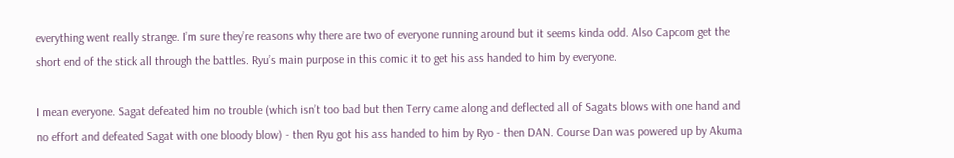everything went really strange. I’m sure they’re reasons why there are two of everyone running around but it seems kinda odd. Also Capcom get the short end of the stick all through the battles. Ryu’s main purpose in this comic it to get his ass handed to him by everyone.

I mean everyone. Sagat defeated him no trouble (which isn’t too bad but then Terry came along and deflected all of Sagats blows with one hand and no effort and defeated Sagat with one bloody blow) - then Ryu got his ass handed to him by Ryo - then DAN. Course Dan was powered up by Akuma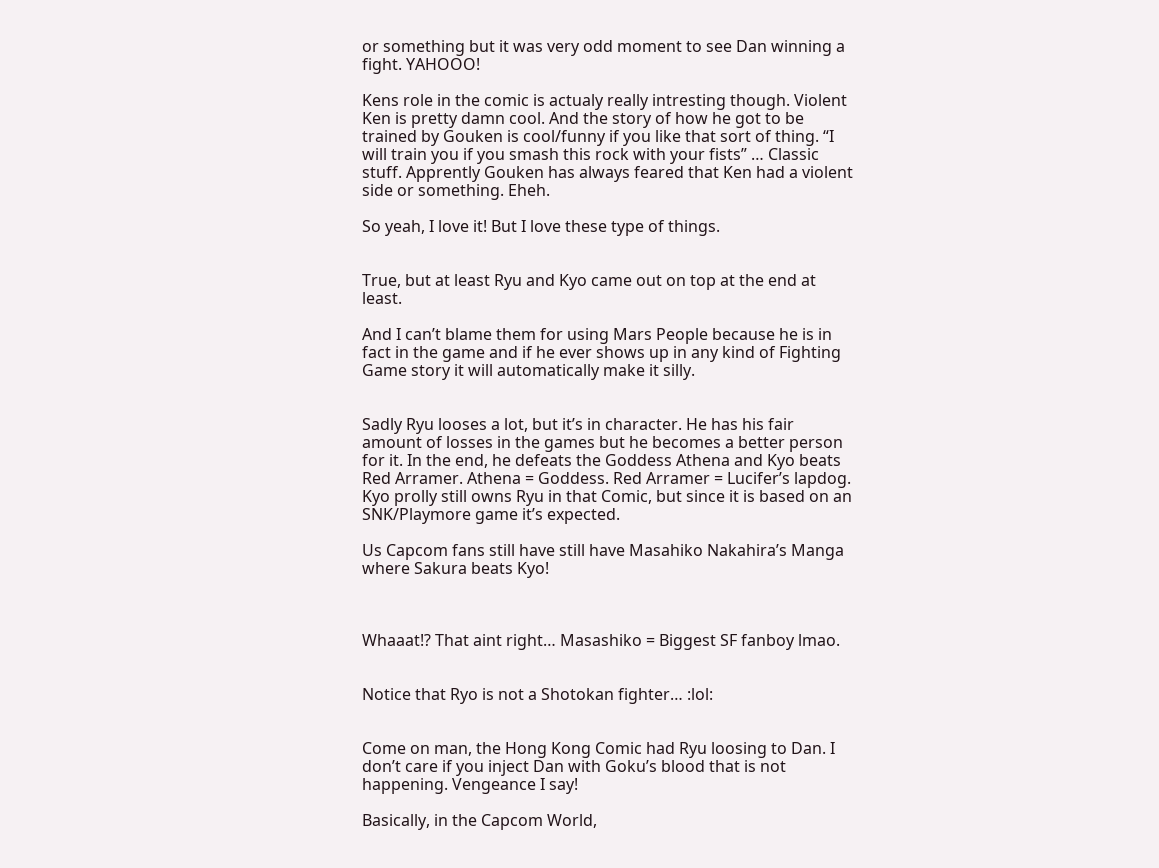or something but it was very odd moment to see Dan winning a fight. YAHOOO!

Kens role in the comic is actualy really intresting though. Violent Ken is pretty damn cool. And the story of how he got to be trained by Gouken is cool/funny if you like that sort of thing. “I will train you if you smash this rock with your fists” … Classic stuff. Apprently Gouken has always feared that Ken had a violent side or something. Eheh.

So yeah, I love it! But I love these type of things.


True, but at least Ryu and Kyo came out on top at the end at least.

And I can’t blame them for using Mars People because he is in fact in the game and if he ever shows up in any kind of Fighting Game story it will automatically make it silly.


Sadly Ryu looses a lot, but it’s in character. He has his fair amount of losses in the games but he becomes a better person for it. In the end, he defeats the Goddess Athena and Kyo beats Red Arramer. Athena = Goddess. Red Arramer = Lucifer’s lapdog. Kyo prolly still owns Ryu in that Comic, but since it is based on an SNK/Playmore game it’s expected.

Us Capcom fans still have still have Masahiko Nakahira’s Manga where Sakura beats Kyo!



Whaaat!? That aint right… Masashiko = Biggest SF fanboy lmao.


Notice that Ryo is not a Shotokan fighter… :lol:


Come on man, the Hong Kong Comic had Ryu loosing to Dan. I don’t care if you inject Dan with Goku’s blood that is not happening. Vengeance I say!

Basically, in the Capcom World,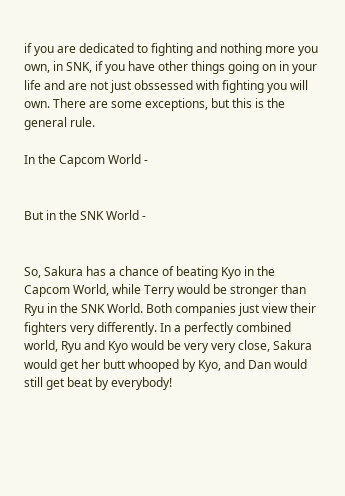if you are dedicated to fighting and nothing more you own, in SNK, if you have other things going on in your life and are not just obssessed with fighting you will own. There are some exceptions, but this is the general rule.

In the Capcom World -


But in the SNK World -


So, Sakura has a chance of beating Kyo in the Capcom World, while Terry would be stronger than Ryu in the SNK World. Both companies just view their fighters very differently. In a perfectly combined world, Ryu and Kyo would be very very close, Sakura would get her butt whooped by Kyo, and Dan would still get beat by everybody!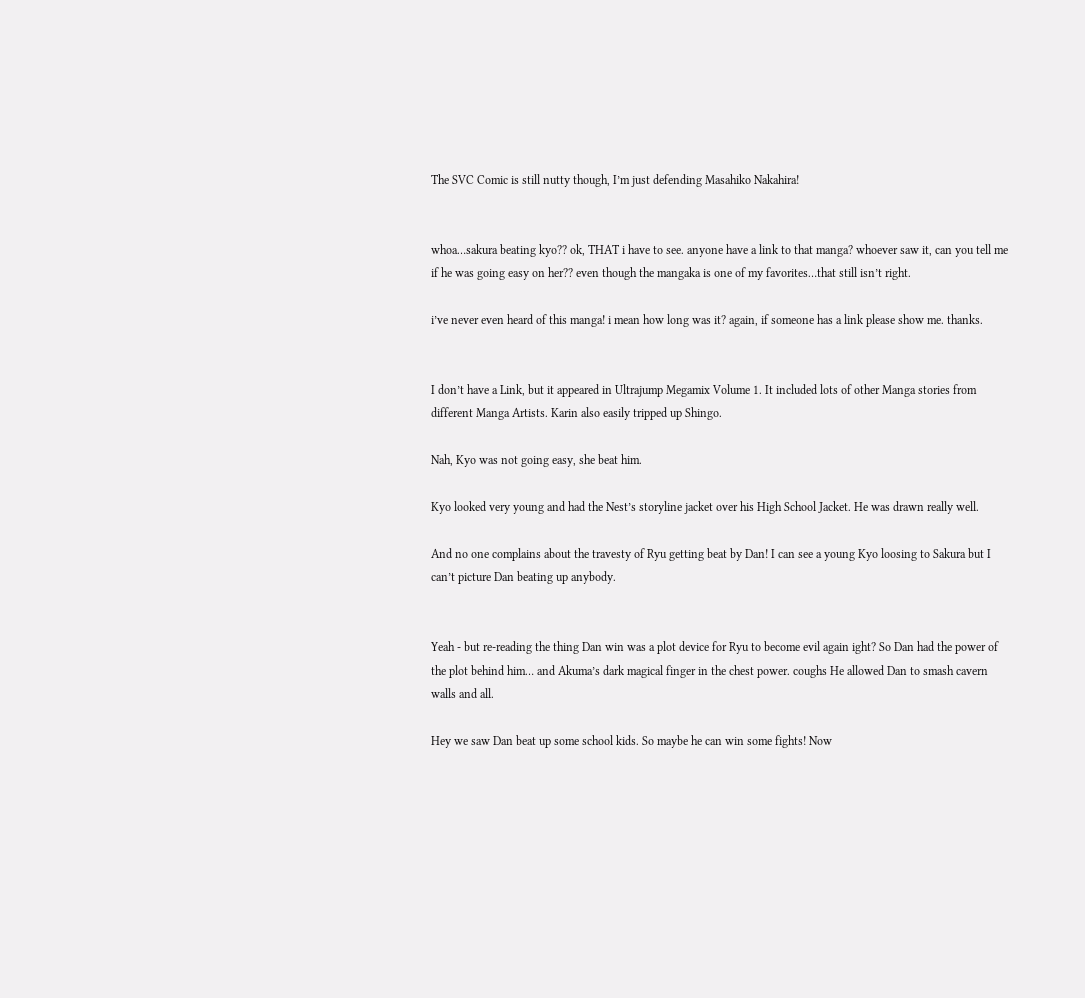The SVC Comic is still nutty though, I’m just defending Masahiko Nakahira!


whoa…sakura beating kyo?? ok, THAT i have to see. anyone have a link to that manga? whoever saw it, can you tell me if he was going easy on her?? even though the mangaka is one of my favorites…that still isn’t right.

i’ve never even heard of this manga! i mean how long was it? again, if someone has a link please show me. thanks.


I don’t have a Link, but it appeared in Ultrajump Megamix Volume 1. It included lots of other Manga stories from different Manga Artists. Karin also easily tripped up Shingo.

Nah, Kyo was not going easy, she beat him.

Kyo looked very young and had the Nest’s storyline jacket over his High School Jacket. He was drawn really well.

And no one complains about the travesty of Ryu getting beat by Dan! I can see a young Kyo loosing to Sakura but I can’t picture Dan beating up anybody.


Yeah - but re-reading the thing Dan win was a plot device for Ryu to become evil again ight? So Dan had the power of the plot behind him… and Akuma’s dark magical finger in the chest power. coughs He allowed Dan to smash cavern walls and all.

Hey we saw Dan beat up some school kids. So maybe he can win some fights! Now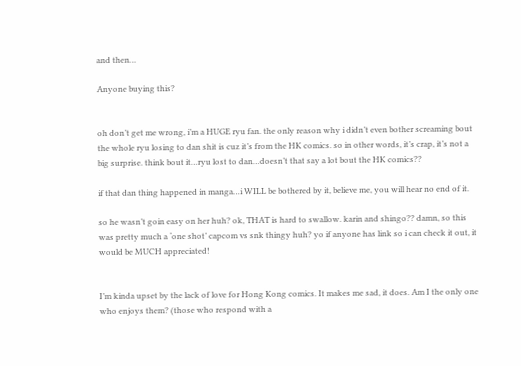and then…

Anyone buying this?


oh don’t get me wrong, i’m a HUGE ryu fan. the only reason why i didn’t even bother screaming bout the whole ryu losing to dan shit is cuz it’s from the HK comics. so in other words, it’s crap, it’s not a big surprise. think bout it…ryu lost to dan…doesn’t that say a lot bout the HK comics??

if that dan thing happened in manga…i WILL be bothered by it, believe me, you will hear no end of it.

so he wasn’t goin easy on her huh? ok, THAT is hard to swallow. karin and shingo?? damn, so this was pretty much a ‘one shot’ capcom vs snk thingy huh? yo if anyone has link so i can check it out, it would be MUCH appreciated!


I’m kinda upset by the lack of love for Hong Kong comics. It makes me sad, it does. Am I the only one who enjoys them? (those who respond with a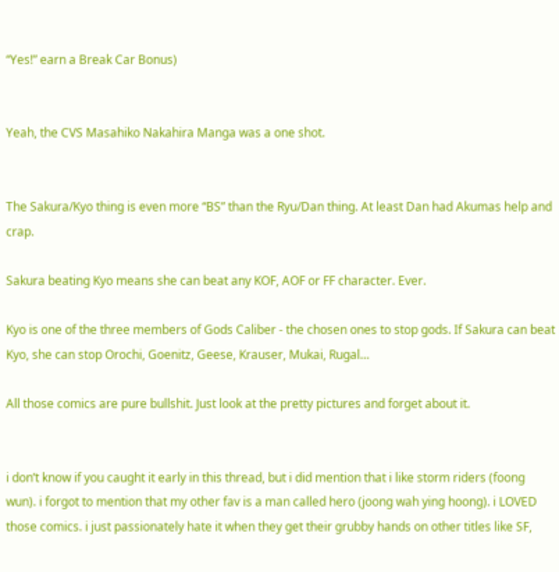“Yes!” earn a Break Car Bonus)


Yeah, the CVS Masahiko Nakahira Manga was a one shot.


The Sakura/Kyo thing is even more “BS” than the Ryu/Dan thing. At least Dan had Akumas help and crap.

Sakura beating Kyo means she can beat any KOF, AOF or FF character. Ever.

Kyo is one of the three members of Gods Caliber - the chosen ones to stop gods. If Sakura can beat Kyo, she can stop Orochi, Goenitz, Geese, Krauser, Mukai, Rugal…

All those comics are pure bullshit. Just look at the pretty pictures and forget about it.


i don’t know if you caught it early in this thread, but i did mention that i like storm riders (foong wun). i forgot to mention that my other fav is a man called hero (joong wah ying hoong). i LOVED those comics. i just passionately hate it when they get their grubby hands on other titles like SF,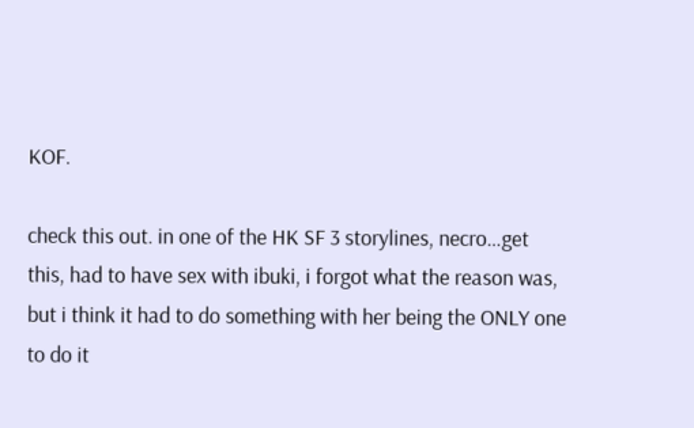KOF.

check this out. in one of the HK SF 3 storylines, necro…get this, had to have sex with ibuki, i forgot what the reason was, but i think it had to do something with her being the ONLY one to do it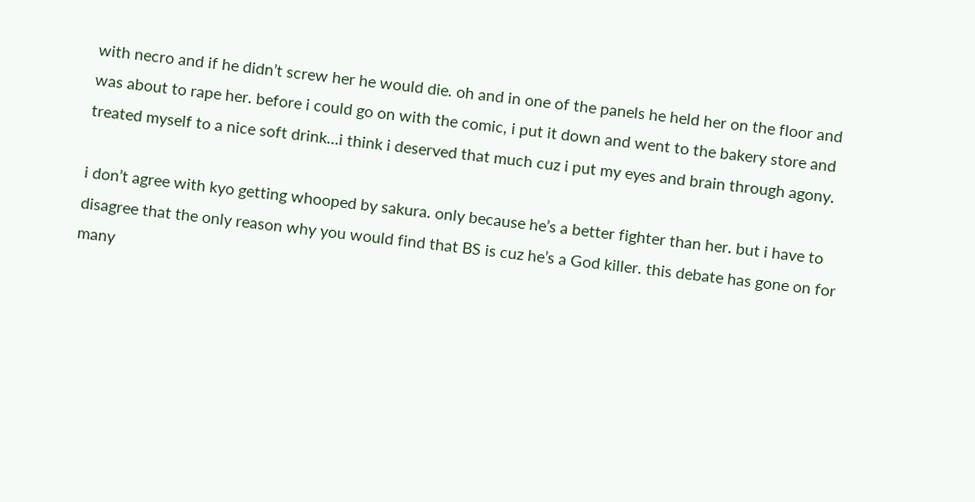with necro and if he didn’t screw her he would die. oh and in one of the panels he held her on the floor and was about to rape her. before i could go on with the comic, i put it down and went to the bakery store and treated myself to a nice soft drink…i think i deserved that much cuz i put my eyes and brain through agony.

i don’t agree with kyo getting whooped by sakura. only because he’s a better fighter than her. but i have to disagree that the only reason why you would find that BS is cuz he’s a God killer. this debate has gone on for many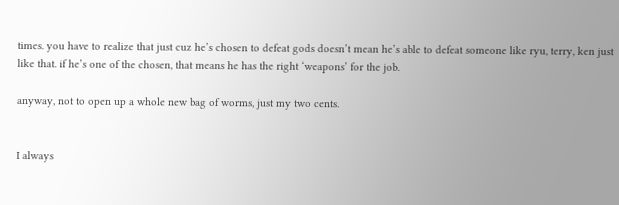times. you have to realize that just cuz he’s chosen to defeat gods doesn’t mean he’s able to defeat someone like ryu, terry, ken just like that. if he’s one of the chosen, that means he has the right ‘weapons’ for the job.

anyway, not to open up a whole new bag of worms, just my two cents.


I always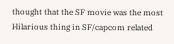thought that the SF movie was the most Hilarious thing in SF/capcom related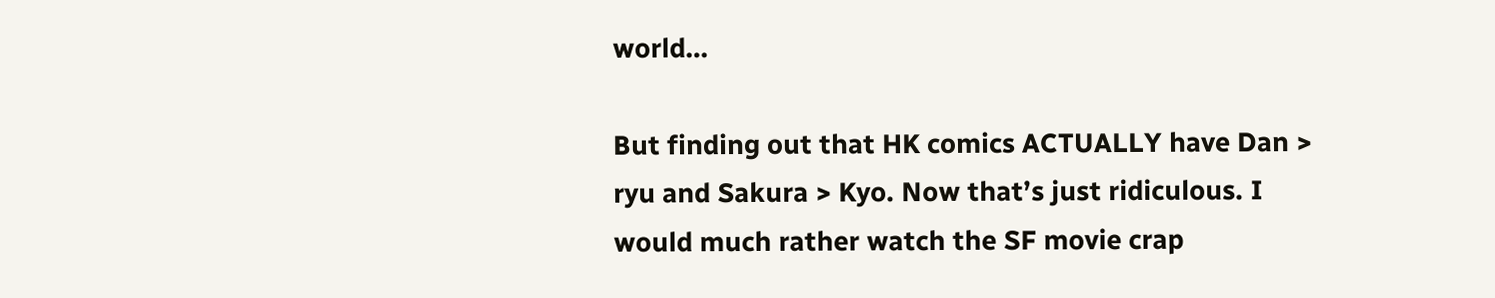world…

But finding out that HK comics ACTUALLY have Dan > ryu and Sakura > Kyo. Now that’s just ridiculous. I would much rather watch the SF movie crap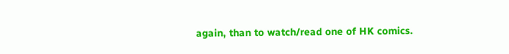again, than to watch/read one of HK comics.